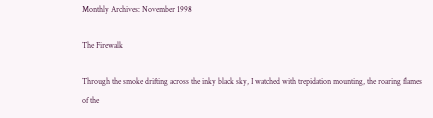Monthly Archives: November 1998

The Firewalk

Through the smoke drifting across the inky black sky, I watched with trepidation mounting, the roaring flames of the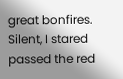great bonfires. Silent, I stared passed the red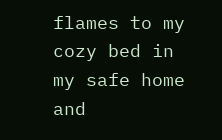flames to my cozy bed in my safe home and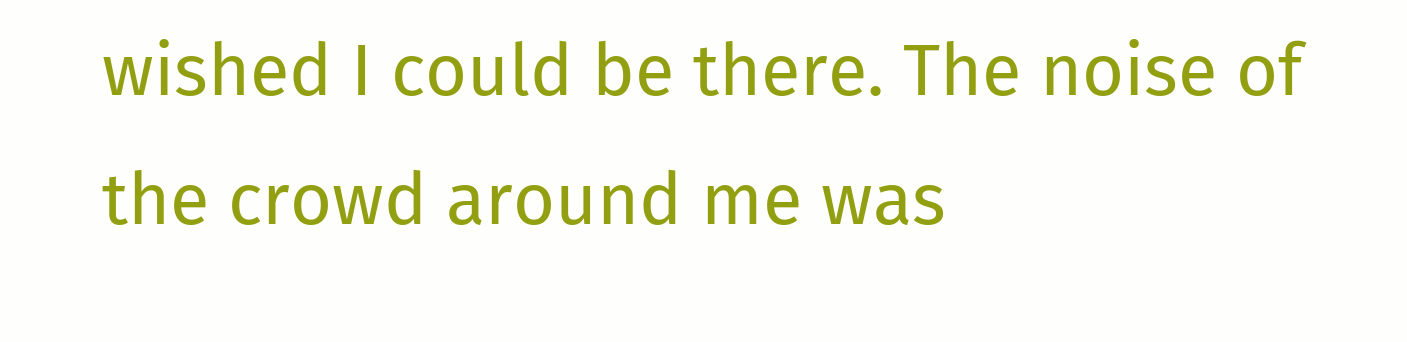wished I could be there. The noise of the crowd around me was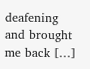deafening and brought me back […]